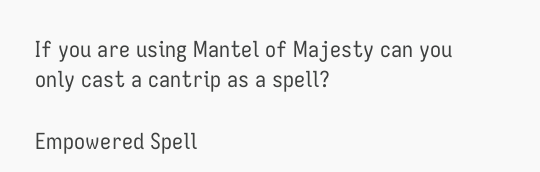If you are using Mantel of Majesty can you only cast a cantrip as a spell?

Empowered Spell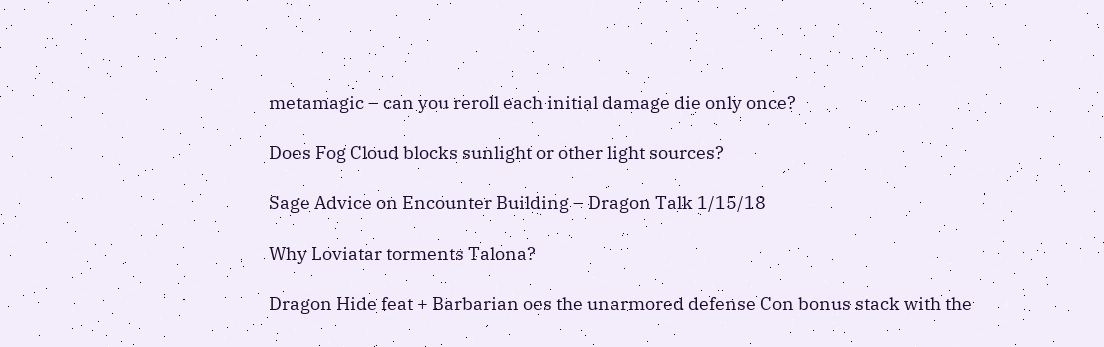metamagic – can you reroll each initial damage die only once?

Does Fog Cloud blocks sunlight or other light sources?

Sage Advice on Encounter Building – Dragon Talk 1/15/18

Why Loviatar torments Talona?

Dragon Hide feat + Barbarian oes the unarmored defense Con bonus stack with the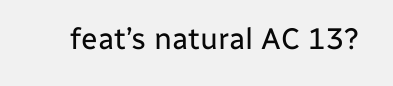feat’s natural AC 13?